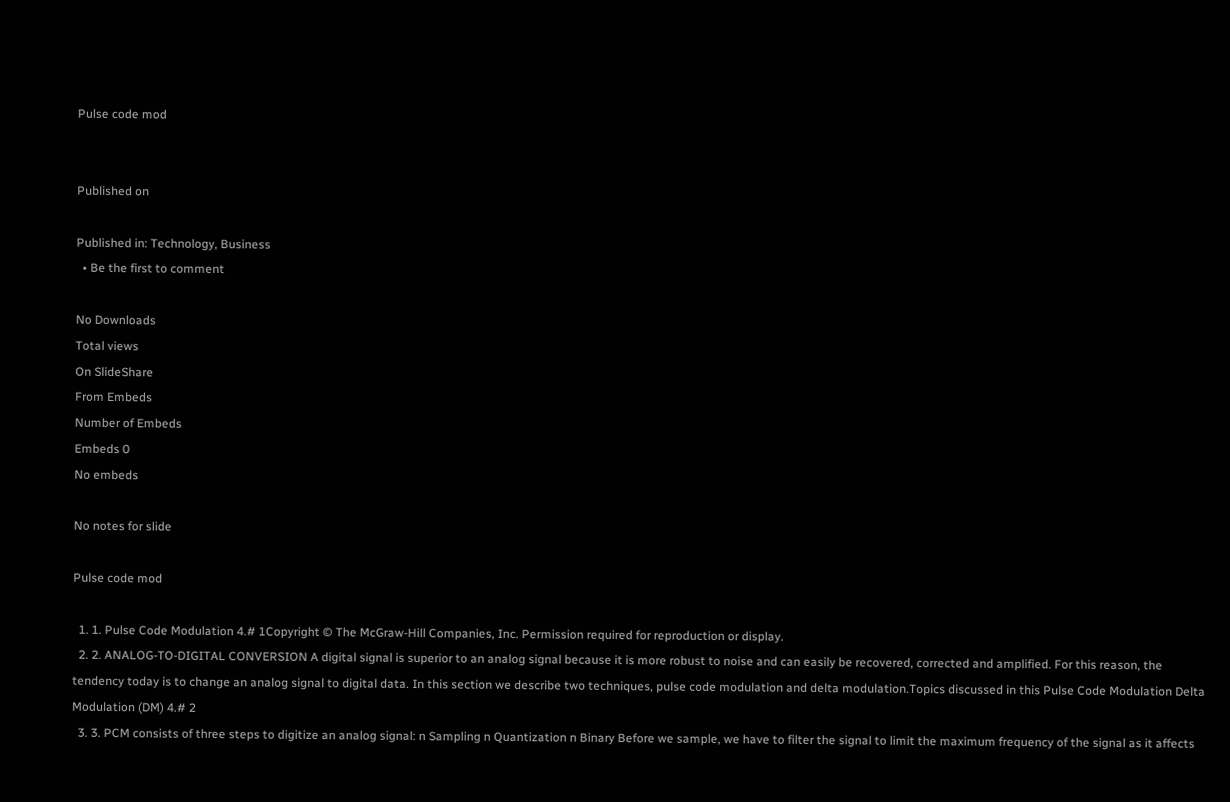Pulse code mod


Published on

Published in: Technology, Business
  • Be the first to comment

No Downloads
Total views
On SlideShare
From Embeds
Number of Embeds
Embeds 0
No embeds

No notes for slide

Pulse code mod

  1. 1. Pulse Code Modulation 4.# 1Copyright © The McGraw-Hill Companies, Inc. Permission required for reproduction or display.
  2. 2. ANALOG-TO-DIGITAL CONVERSION A digital signal is superior to an analog signal because it is more robust to noise and can easily be recovered, corrected and amplified. For this reason, the tendency today is to change an analog signal to digital data. In this section we describe two techniques, pulse code modulation and delta modulation.Topics discussed in this Pulse Code Modulation Delta Modulation (DM) 4.# 2
  3. 3. PCM consists of three steps to digitize an analog signal: n Sampling n Quantization n Binary Before we sample, we have to filter the signal to limit the maximum frequency of the signal as it affects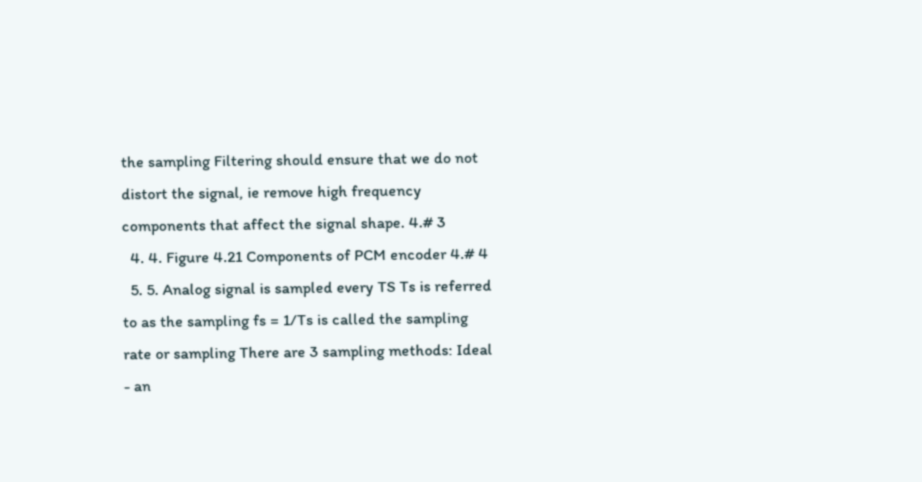the sampling Filtering should ensure that we do not distort the signal, ie remove high frequency components that affect the signal shape. 4.# 3
  4. 4. Figure 4.21 Components of PCM encoder 4.# 4
  5. 5. Analog signal is sampled every TS Ts is referred to as the sampling fs = 1/Ts is called the sampling rate or sampling There are 3 sampling methods: Ideal - an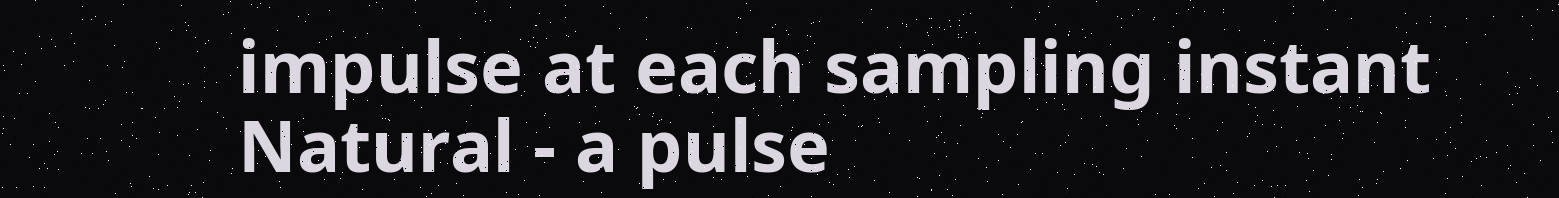impulse at each sampling instant Natural - a pulse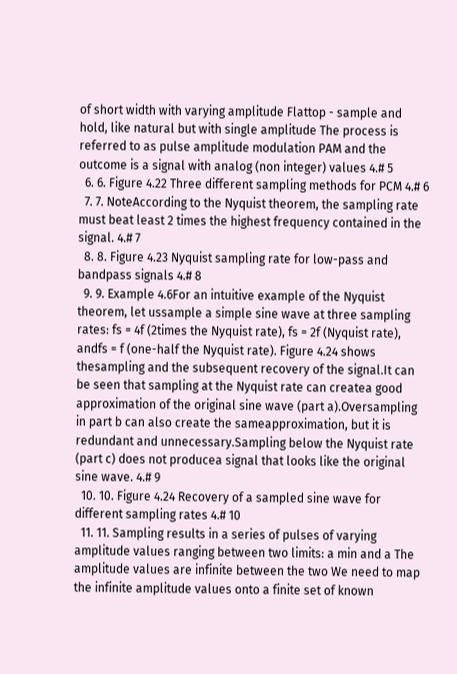of short width with varying amplitude Flattop - sample and hold, like natural but with single amplitude The process is referred to as pulse amplitude modulation PAM and the outcome is a signal with analog (non integer) values 4.# 5
  6. 6. Figure 4.22 Three different sampling methods for PCM 4.# 6
  7. 7. NoteAccording to the Nyquist theorem, the sampling rate must beat least 2 times the highest frequency contained in the signal. 4.# 7
  8. 8. Figure 4.23 Nyquist sampling rate for low-pass and bandpass signals 4.# 8
  9. 9. Example 4.6For an intuitive example of the Nyquist theorem, let ussample a simple sine wave at three sampling rates: fs = 4f (2times the Nyquist rate), fs = 2f (Nyquist rate), andfs = f (one-half the Nyquist rate). Figure 4.24 shows thesampling and the subsequent recovery of the signal.It can be seen that sampling at the Nyquist rate can createa good approximation of the original sine wave (part a).Oversampling in part b can also create the sameapproximation, but it is redundant and unnecessary.Sampling below the Nyquist rate (part c) does not producea signal that looks like the original sine wave. 4.# 9
  10. 10. Figure 4.24 Recovery of a sampled sine wave for different sampling rates 4.# 10
  11. 11. Sampling results in a series of pulses of varying amplitude values ranging between two limits: a min and a The amplitude values are infinite between the two We need to map the infinite amplitude values onto a finite set of known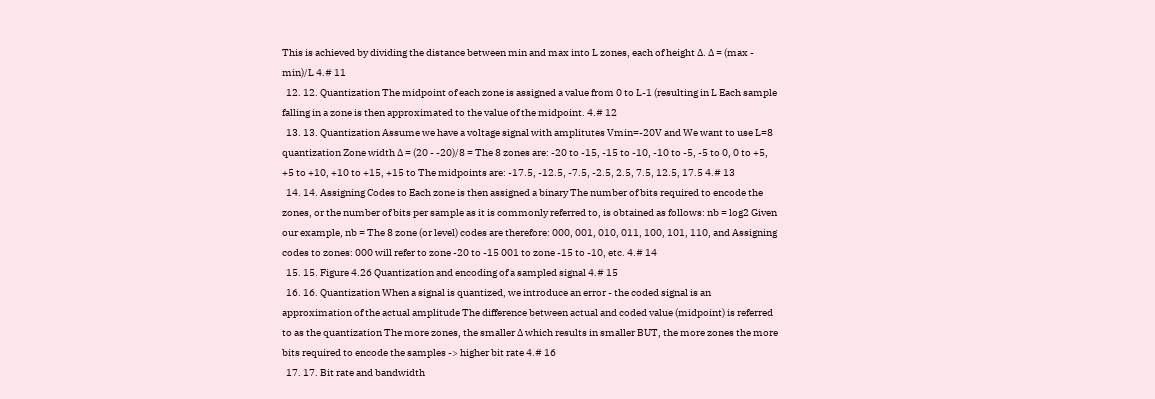This is achieved by dividing the distance between min and max into L zones, each of height ∆. ∆ = (max - min)/L 4.# 11
  12. 12. Quantization The midpoint of each zone is assigned a value from 0 to L-1 (resulting in L Each sample falling in a zone is then approximated to the value of the midpoint. 4.# 12
  13. 13. Quantization Assume we have a voltage signal with amplitutes Vmin=-20V and We want to use L=8 quantization Zone width ∆ = (20 - -20)/8 = The 8 zones are: -20 to -15, -15 to -10, -10 to -5, -5 to 0, 0 to +5, +5 to +10, +10 to +15, +15 to The midpoints are: -17.5, -12.5, -7.5, -2.5, 2.5, 7.5, 12.5, 17.5 4.# 13
  14. 14. Assigning Codes to Each zone is then assigned a binary The number of bits required to encode the zones, or the number of bits per sample as it is commonly referred to, is obtained as follows: nb = log2 Given our example, nb = The 8 zone (or level) codes are therefore: 000, 001, 010, 011, 100, 101, 110, and Assigning codes to zones: 000 will refer to zone -20 to -15 001 to zone -15 to -10, etc. 4.# 14
  15. 15. Figure 4.26 Quantization and encoding of a sampled signal 4.# 15
  16. 16. Quantization When a signal is quantized, we introduce an error - the coded signal is an approximation of the actual amplitude The difference between actual and coded value (midpoint) is referred to as the quantization The more zones, the smaller ∆ which results in smaller BUT, the more zones the more bits required to encode the samples -> higher bit rate 4.# 16
  17. 17. Bit rate and bandwidth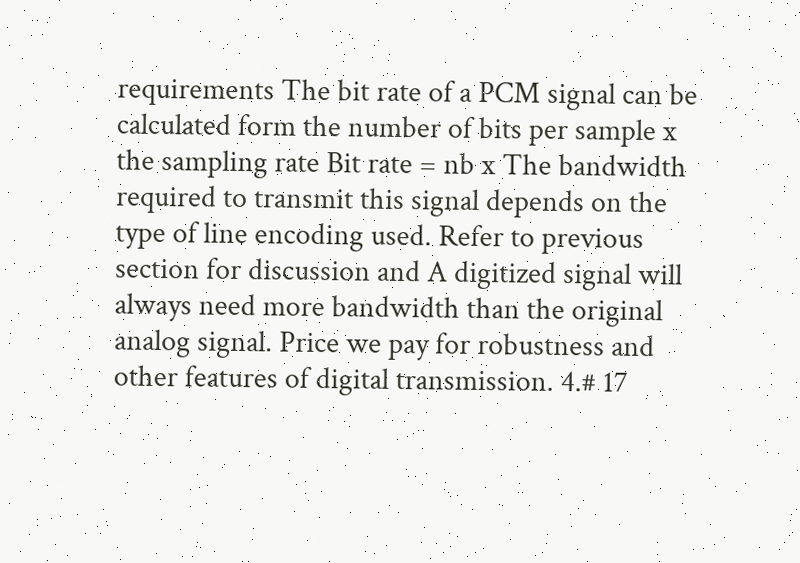requirements The bit rate of a PCM signal can be calculated form the number of bits per sample x the sampling rate Bit rate = nb x The bandwidth required to transmit this signal depends on the type of line encoding used. Refer to previous section for discussion and A digitized signal will always need more bandwidth than the original analog signal. Price we pay for robustness and other features of digital transmission. 4.# 17